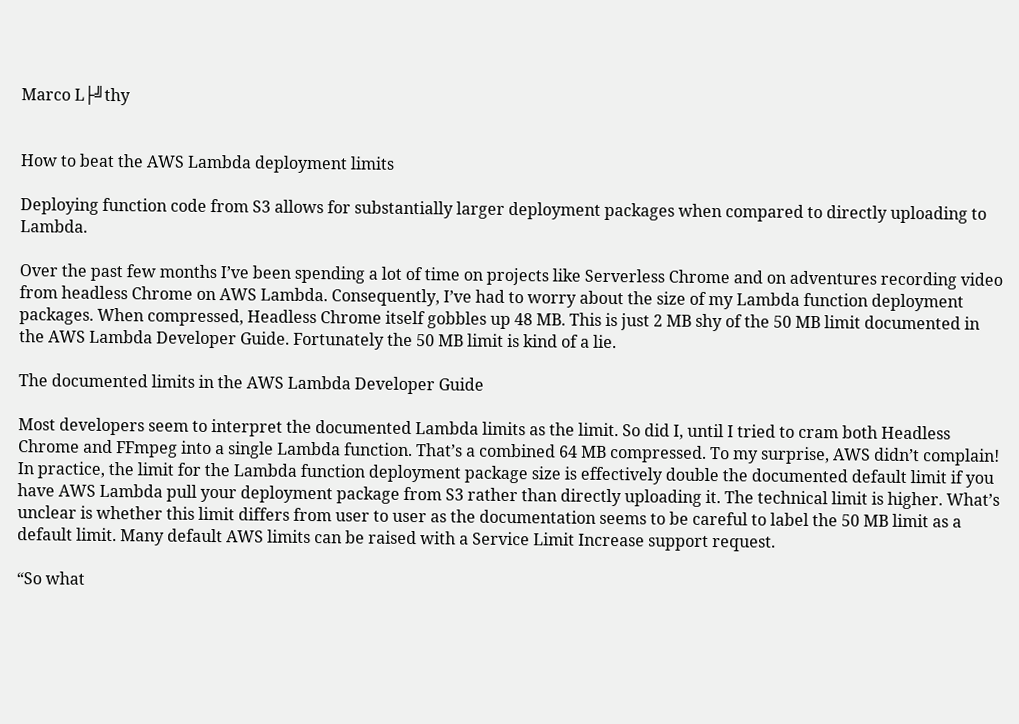Marco L├╝thy


How to beat the AWS Lambda deployment limits

Deploying function code from S3 allows for substantially larger deployment packages when compared to directly uploading to Lambda.

Over the past few months I’ve been spending a lot of time on projects like Serverless Chrome and on adventures recording video from headless Chrome on AWS Lambda. Consequently, I’ve had to worry about the size of my Lambda function deployment packages. When compressed, Headless Chrome itself gobbles up 48 MB. This is just 2 MB shy of the 50 MB limit documented in the AWS Lambda Developer Guide. Fortunately the 50 MB limit is kind of a lie.

The documented limits in the AWS Lambda Developer Guide

Most developers seem to interpret the documented Lambda limits as the limit. So did I, until I tried to cram both Headless Chrome and FFmpeg into a single Lambda function. That’s a combined 64 MB compressed. To my surprise, AWS didn’t complain! In practice, the limit for the Lambda function deployment package size is effectively double the documented default limit if you have AWS Lambda pull your deployment package from S3 rather than directly uploading it. The technical limit is higher. What’s unclear is whether this limit differs from user to user as the documentation seems to be careful to label the 50 MB limit as a default limit. Many default AWS limits can be raised with a Service Limit Increase support request.

“So what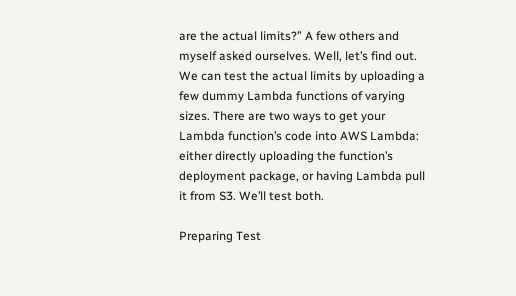are the actual limits?” A few others and myself asked ourselves. Well, let’s find out. We can test the actual limits by uploading a few dummy Lambda functions of varying sizes. There are two ways to get your Lambda function’s code into AWS Lambda: either directly uploading the function’s deployment package, or having Lambda pull it from S3. We’ll test both.

Preparing Test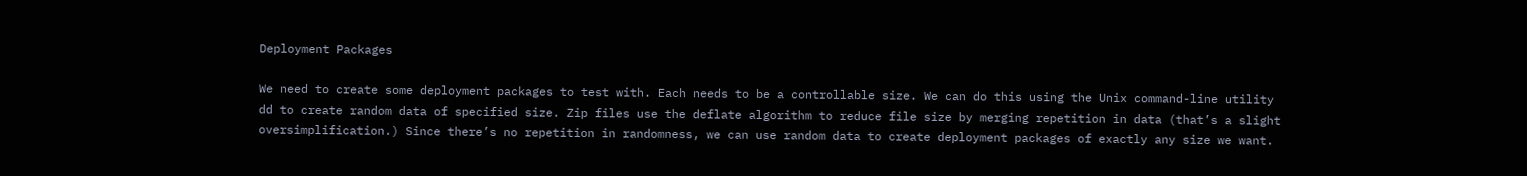Deployment Packages

We need to create some deployment packages to test with. Each needs to be a controllable size. We can do this using the Unix command-line utility dd to create random data of specified size. Zip files use the deflate algorithm to reduce file size by merging repetition in data (that’s a slight oversimplification.) Since there’s no repetition in randomness, we can use random data to create deployment packages of exactly any size we want.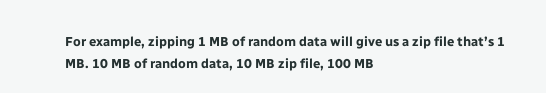For example, zipping 1 MB of random data will give us a zip file that’s 1 MB. 10 MB of random data, 10 MB zip file, 100 MB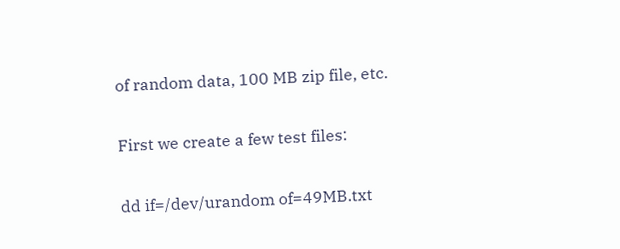of random data, 100 MB zip file, etc.

First we create a few test files:

dd if=/dev/urandom of=49MB.txt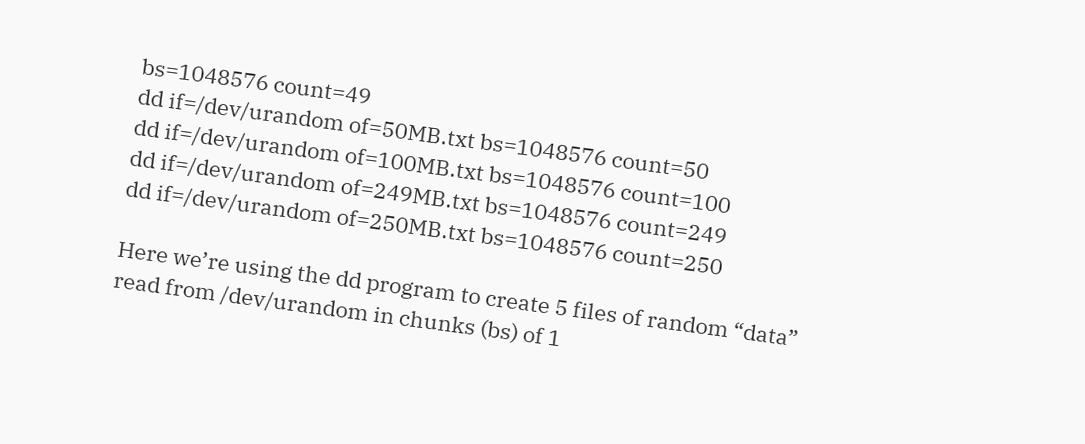bs=1048576 count=49
dd if=/dev/urandom of=50MB.txt bs=1048576 count=50
dd if=/dev/urandom of=100MB.txt bs=1048576 count=100
dd if=/dev/urandom of=249MB.txt bs=1048576 count=249
dd if=/dev/urandom of=250MB.txt bs=1048576 count=250

Here we’re using the dd program to create 5 files of random “data” read from /dev/urandom in chunks (bs) of 1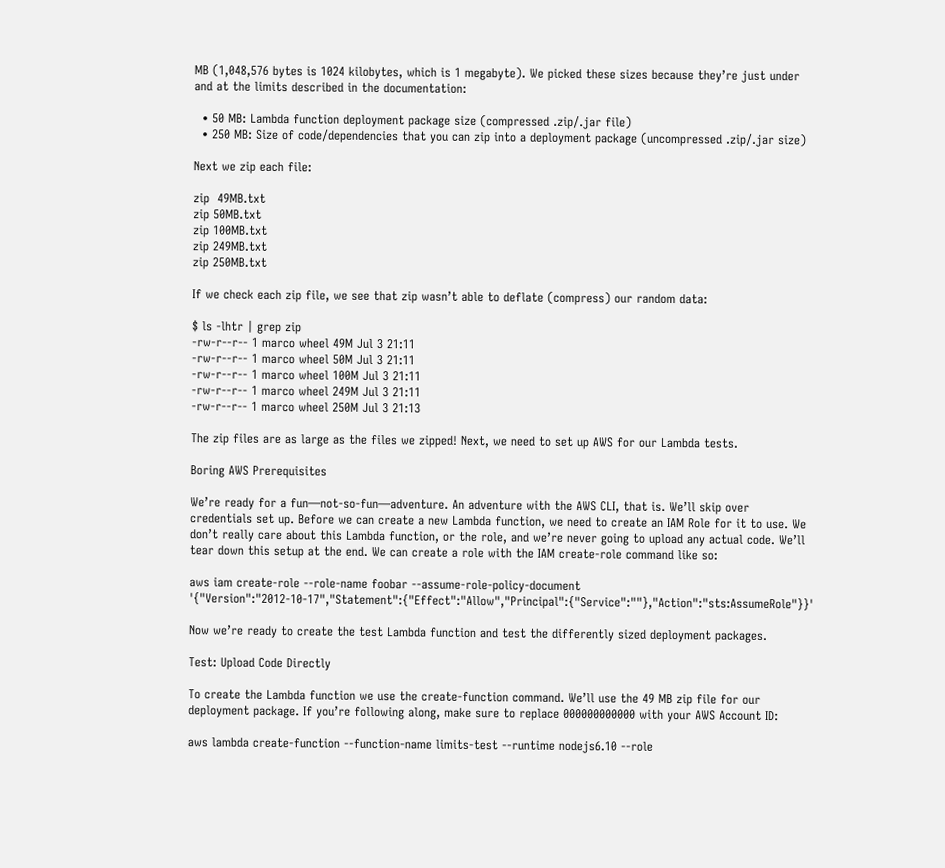MB (1,048,576 bytes is 1024 kilobytes, which is 1 megabyte). We picked these sizes because they’re just under and at the limits described in the documentation:

  • 50 MB: Lambda function deployment package size (compressed .zip/.jar file)
  • 250 MB: Size of code/dependencies that you can zip into a deployment package (uncompressed .zip/.jar size)

Next we zip each file:

zip  49MB.txt
zip 50MB.txt
zip 100MB.txt
zip 249MB.txt
zip 250MB.txt

If we check each zip file, we see that zip wasn’t able to deflate (compress) our random data:

$ ls -lhtr | grep zip
-rw-r--r-- 1 marco wheel 49M Jul 3 21:11
-rw-r--r-- 1 marco wheel 50M Jul 3 21:11
-rw-r--r-- 1 marco wheel 100M Jul 3 21:11
-rw-r--r-- 1 marco wheel 249M Jul 3 21:11
-rw-r--r-- 1 marco wheel 250M Jul 3 21:13

The zip files are as large as the files we zipped! Next, we need to set up AWS for our Lambda tests.

Boring AWS Prerequisites

We’re ready for a fun—not-so-fun—adventure. An adventure with the AWS CLI, that is. We’ll skip over credentials set up. Before we can create a new Lambda function, we need to create an IAM Role for it to use. We don’t really care about this Lambda function, or the role, and we’re never going to upload any actual code. We’ll tear down this setup at the end. We can create a role with the IAM create-role command like so:

aws iam create-role --role-name foobar --assume-role-policy-document '{"Version":"2012-10-17","Statement":{"Effect":"Allow","Principal":{"Service":""},"Action":"sts:AssumeRole"}}'

Now we’re ready to create the test Lambda function and test the differently sized deployment packages.

Test: Upload Code Directly

To create the Lambda function we use the create-function command. We’ll use the 49 MB zip file for our deployment package. If you’re following along, make sure to replace 000000000000 with your AWS Account ID:

aws lambda create-function --function-name limits-test --runtime nodejs6.10 --role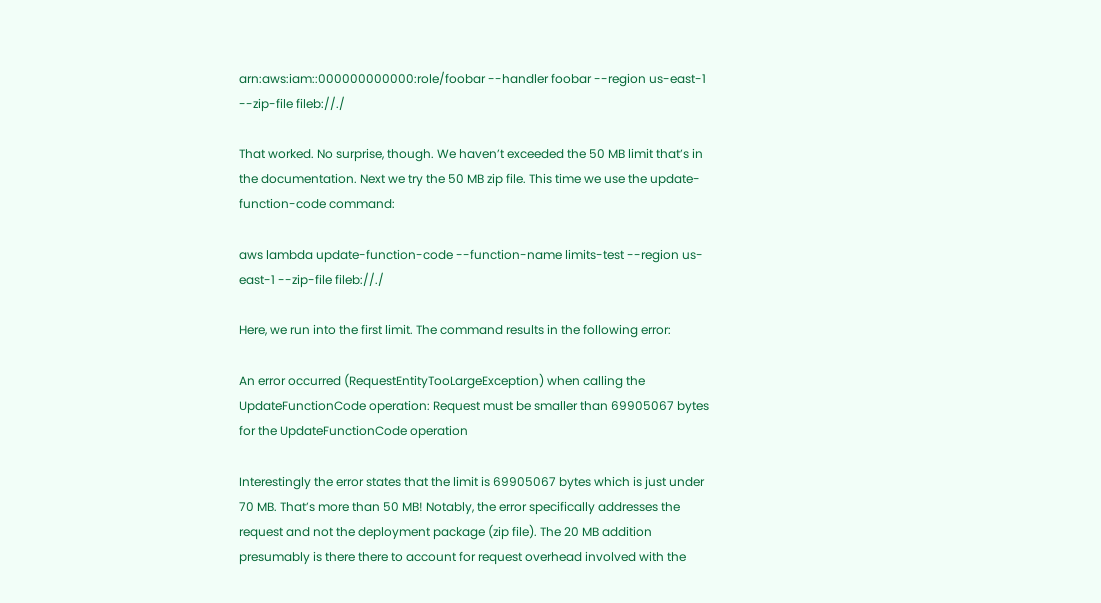arn:aws:iam::000000000000:role/foobar --handler foobar --region us-east-1 --zip-file fileb://./

That worked. No surprise, though. We haven’t exceeded the 50 MB limit that’s in the documentation. Next we try the 50 MB zip file. This time we use the update-function-code command:

aws lambda update-function-code --function-name limits-test --region us-east-1 --zip-file fileb://./

Here, we run into the first limit. The command results in the following error:

An error occurred (RequestEntityTooLargeException) when calling the UpdateFunctionCode operation: Request must be smaller than 69905067 bytes for the UpdateFunctionCode operation

Interestingly the error states that the limit is 69905067 bytes which is just under 70 MB. That’s more than 50 MB! Notably, the error specifically addresses the request and not the deployment package (zip file). The 20 MB addition presumably is there there to account for request overhead involved with the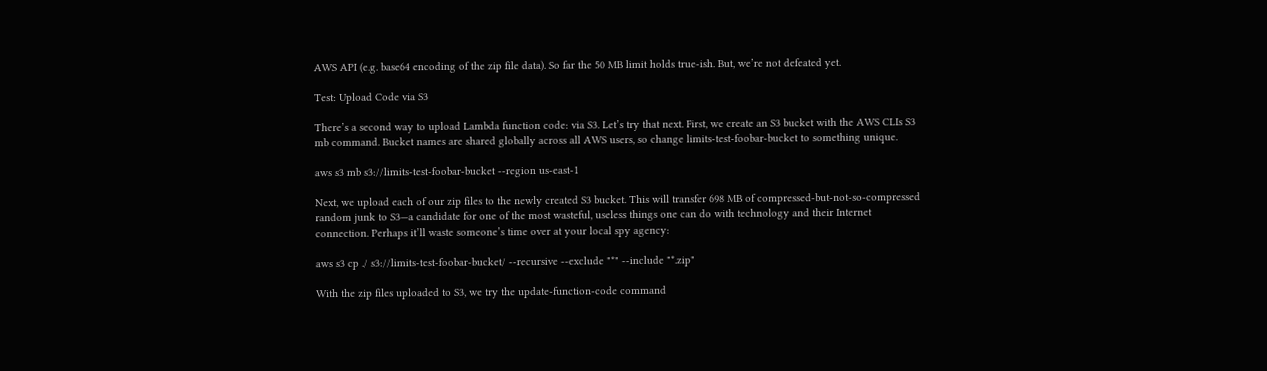AWS API (e.g. base64 encoding of the zip file data). So far the 50 MB limit holds true-ish. But, we’re not defeated yet.

Test: Upload Code via S3

There’s a second way to upload Lambda function code: via S3. Let’s try that next. First, we create an S3 bucket with the AWS CLIs S3 mb command. Bucket names are shared globally across all AWS users, so change limits-test-foobar-bucket to something unique.

aws s3 mb s3://limits-test-foobar-bucket --region us-east-1

Next, we upload each of our zip files to the newly created S3 bucket. This will transfer 698 MB of compressed-but-not-so-compressed random junk to S3—a candidate for one of the most wasteful, useless things one can do with technology and their Internet connection. Perhaps it’ll waste someone’s time over at your local spy agency:

aws s3 cp ./ s3://limits-test-foobar-bucket/ --recursive --exclude "*" --include "*.zip"

With the zip files uploaded to S3, we try the update-function-code command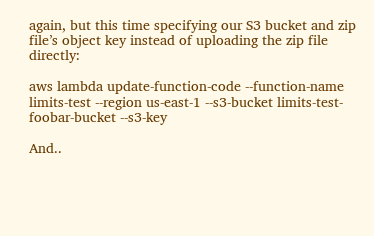again, but this time specifying our S3 bucket and zip file’s object key instead of uploading the zip file directly:

aws lambda update-function-code --function-name limits-test --region us-east-1 --s3-bucket limits-test-foobar-bucket --s3-key

And..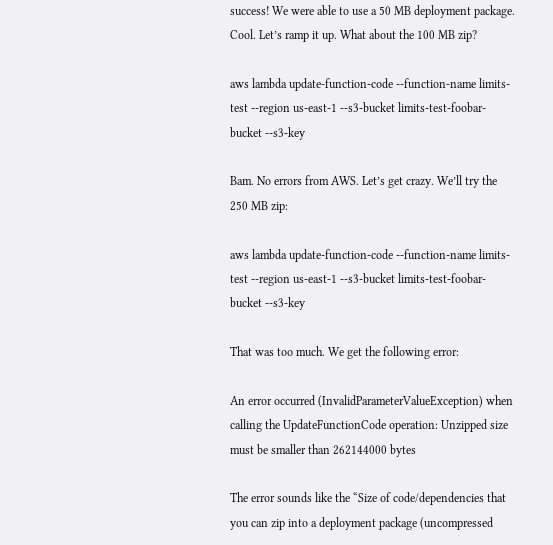success! We were able to use a 50 MB deployment package. Cool. Let’s ramp it up. What about the 100 MB zip?

aws lambda update-function-code --function-name limits-test --region us-east-1 --s3-bucket limits-test-foobar-bucket --s3-key

Bam. No errors from AWS. Let’s get crazy. We’ll try the 250 MB zip:

aws lambda update-function-code --function-name limits-test --region us-east-1 --s3-bucket limits-test-foobar-bucket --s3-key

That was too much. We get the following error:

An error occurred (InvalidParameterValueException) when calling the UpdateFunctionCode operation: Unzipped size must be smaller than 262144000 bytes

The error sounds like the “Size of code/dependencies that you can zip into a deployment package (uncompressed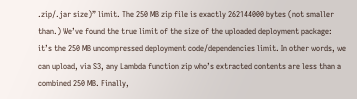.zip/.jar size)” limit. The 250 MB zip file is exactly 262144000 bytes (not smaller than.) We’ve found the true limit of the size of the uploaded deployment package: it’s the 250 MB uncompressed deployment code/dependencies limit. In other words, we can upload, via S3, any Lambda function zip who’s extracted contents are less than a combined 250 MB. Finally,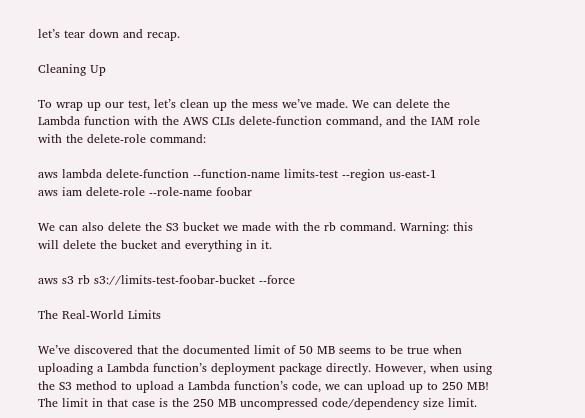let’s tear down and recap.

Cleaning Up

To wrap up our test, let’s clean up the mess we’ve made. We can delete the Lambda function with the AWS CLIs delete-function command, and the IAM role with the delete-role command:

aws lambda delete-function --function-name limits-test --region us-east-1
aws iam delete-role --role-name foobar

We can also delete the S3 bucket we made with the rb command. Warning: this will delete the bucket and everything in it.

aws s3 rb s3://limits-test-foobar-bucket --force

The Real-World Limits

We’ve discovered that the documented limit of 50 MB seems to be true when uploading a Lambda function’s deployment package directly. However, when using the S3 method to upload a Lambda function’s code, we can upload up to 250 MB! The limit in that case is the 250 MB uncompressed code/dependency size limit.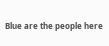Blue are the people here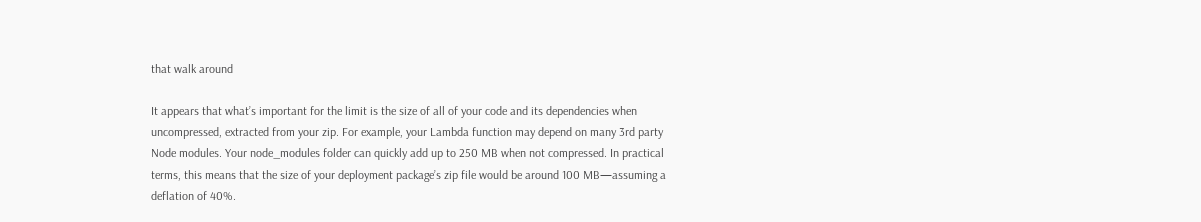that walk around

It appears that what’s important for the limit is the size of all of your code and its dependencies when uncompressed, extracted from your zip. For example, your Lambda function may depend on many 3rd party Node modules. Your node_modules folder can quickly add up to 250 MB when not compressed. In practical terms, this means that the size of your deployment package’s zip file would be around 100 MB—assuming a deflation of 40%.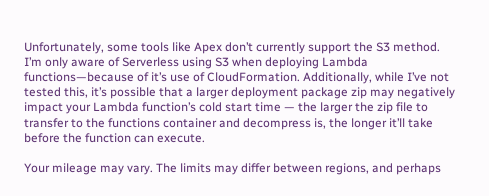Unfortunately, some tools like Apex don’t currently support the S3 method. I’m only aware of Serverless using S3 when deploying Lambda functions—because of it’s use of CloudFormation. Additionally, while I’ve not tested this, it’s possible that a larger deployment package zip may negatively impact your Lambda function’s cold start time — the larger the zip file to transfer to the functions container and decompress is, the longer it’ll take before the function can execute.

Your mileage may vary. The limits may differ between regions, and perhaps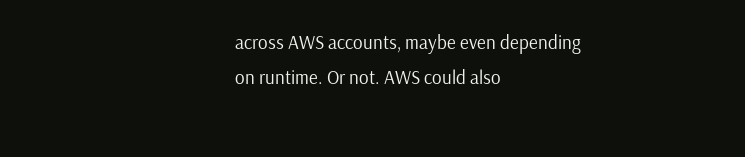across AWS accounts, maybe even depending on runtime. Or not. AWS could also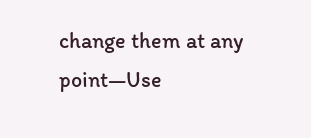change them at any point—Use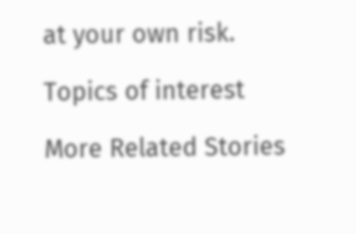at your own risk.

Topics of interest

More Related Stories